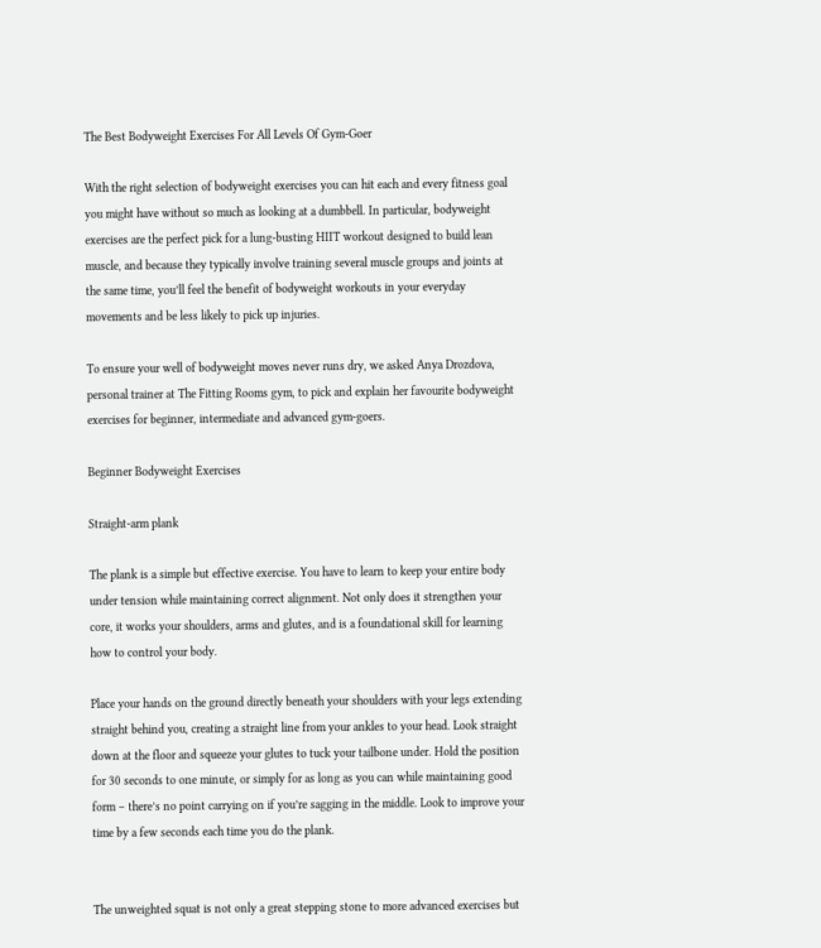The Best Bodyweight Exercises For All Levels Of Gym-Goer

With the right selection of bodyweight exercises you can hit each and every fitness goal you might have without so much as looking at a dumbbell. In particular, bodyweight exercises are the perfect pick for a lung-busting HIIT workout designed to build lean muscle, and because they typically involve training several muscle groups and joints at the same time, you’ll feel the benefit of bodyweight workouts in your everyday movements and be less likely to pick up injuries.

To ensure your well of bodyweight moves never runs dry, we asked Anya Drozdova, personal trainer at The Fitting Rooms gym, to pick and explain her favourite bodyweight exercises for beginner, intermediate and advanced gym-goers.

Beginner Bodyweight Exercises

Straight-arm plank

The plank is a simple but effective exercise. You have to learn to keep your entire body under tension while maintaining correct alignment. Not only does it strengthen your core, it works your shoulders, arms and glutes, and is a foundational skill for learning how to control your body.

Place your hands on the ground directly beneath your shoulders with your legs extending straight behind you, creating a straight line from your ankles to your head. Look straight down at the floor and squeeze your glutes to tuck your tailbone under. Hold the position for 30 seconds to one minute, or simply for as long as you can while maintaining good form – there’s no point carrying on if you’re sagging in the middle. Look to improve your time by a few seconds each time you do the plank.


The unweighted squat is not only a great stepping stone to more advanced exercises but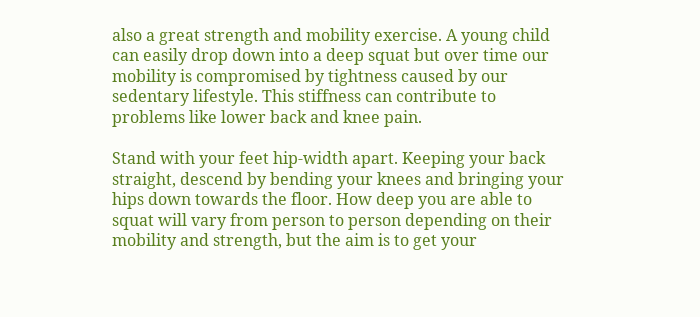also a great strength and mobility exercise. A young child can easily drop down into a deep squat but over time our mobility is compromised by tightness caused by our sedentary lifestyle. This stiffness can contribute to problems like lower back and knee pain.

Stand with your feet hip-width apart. Keeping your back straight, descend by bending your knees and bringing your hips down towards the floor. How deep you are able to squat will vary from person to person depending on their mobility and strength, but the aim is to get your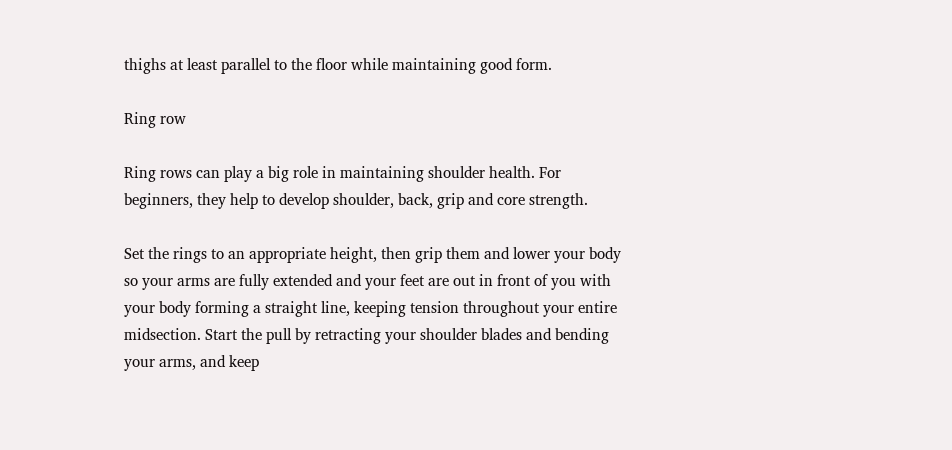thighs at least parallel to the floor while maintaining good form.

Ring row

Ring rows can play a big role in maintaining shoulder health. For beginners, they help to develop shoulder, back, grip and core strength.

Set the rings to an appropriate height, then grip them and lower your body so your arms are fully extended and your feet are out in front of you with your body forming a straight line, keeping tension throughout your entire midsection. Start the pull by retracting your shoulder blades and bending your arms, and keep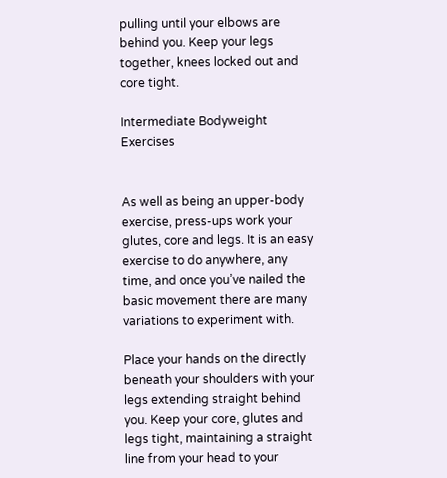pulling until your elbows are behind you. Keep your legs together, knees locked out and core tight.

Intermediate Bodyweight Exercises


As well as being an upper-body exercise, press-ups work your glutes, core and legs. It is an easy exercise to do anywhere, any time, and once you’ve nailed the basic movement there are many variations to experiment with.

Place your hands on the directly beneath your shoulders with your legs extending straight behind you. Keep your core, glutes and legs tight, maintaining a straight line from your head to your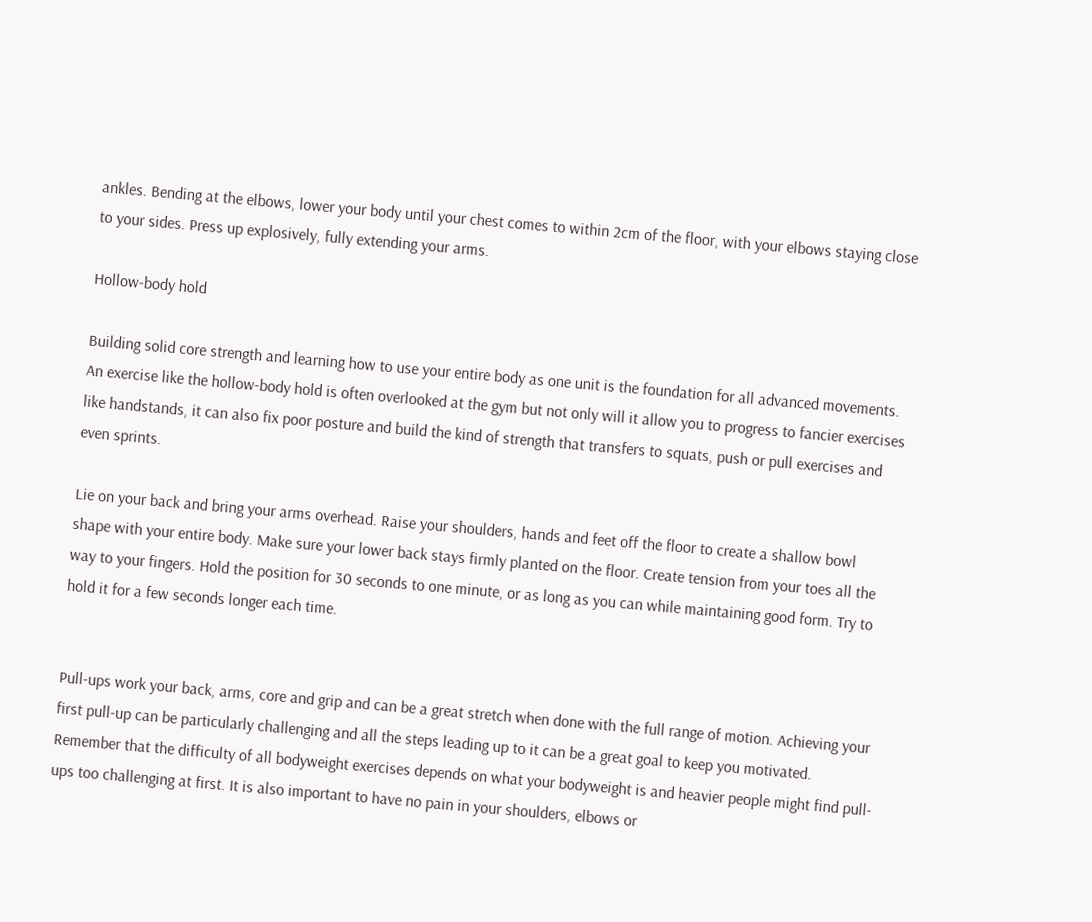ankles. Bending at the elbows, lower your body until your chest comes to within 2cm of the floor, with your elbows staying close to your sides. Press up explosively, fully extending your arms.

Hollow-body hold

Building solid core strength and learning how to use your entire body as one unit is the foundation for all advanced movements. An exercise like the hollow-body hold is often overlooked at the gym but not only will it allow you to progress to fancier exercises like handstands, it can also fix poor posture and build the kind of strength that transfers to squats, push or pull exercises and even sprints.

Lie on your back and bring your arms overhead. Raise your shoulders, hands and feet off the floor to create a shallow bowl shape with your entire body. Make sure your lower back stays firmly planted on the floor. Create tension from your toes all the way to your fingers. Hold the position for 30 seconds to one minute, or as long as you can while maintaining good form. Try to hold it for a few seconds longer each time.


Pull-ups work your back, arms, core and grip and can be a great stretch when done with the full range of motion. Achieving your first pull-up can be particularly challenging and all the steps leading up to it can be a great goal to keep you motivated. Remember that the difficulty of all bodyweight exercises depends on what your bodyweight is and heavier people might find pull-ups too challenging at first. It is also important to have no pain in your shoulders, elbows or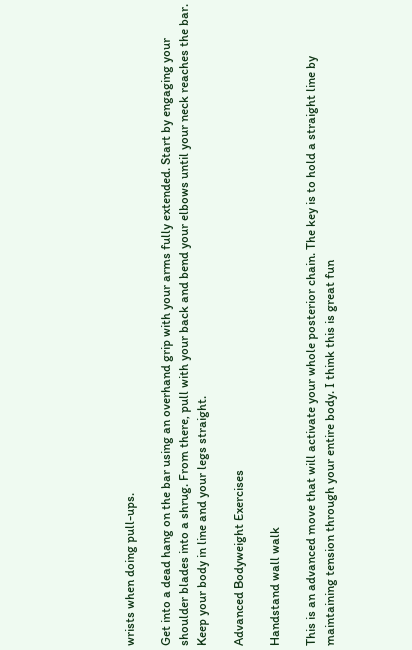wrists when doing pull-ups.

Get into a dead hang on the bar using an overhand grip with your arms fully extended. Start by engaging your shoulder blades into a shrug. From there, pull with your back and bend your elbows until your neck reaches the bar. Keep your body in line and your legs straight.

Advanced Bodyweight Exercises

Handstand wall walk

This is an advanced move that will activate your whole posterior chain. The key is to hold a straight line by maintaining tension through your entire body. I think this is great fun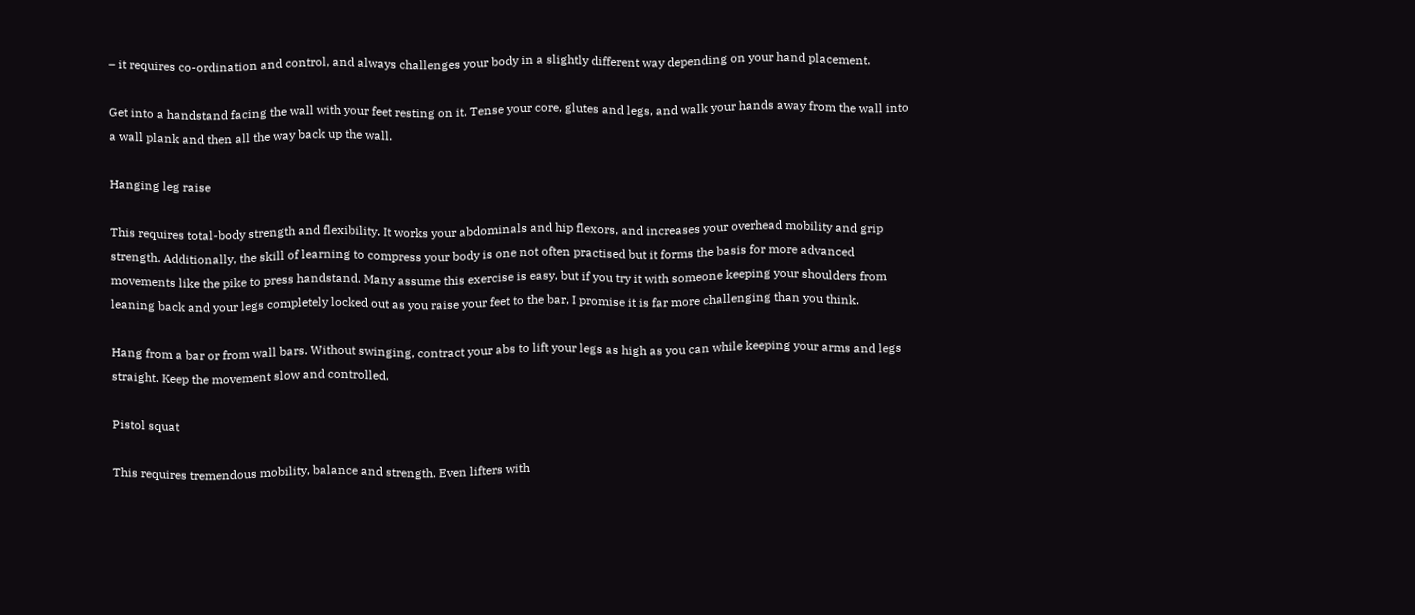– it requires co-ordination and control, and always challenges your body in a slightly different way depending on your hand placement.

Get into a handstand facing the wall with your feet resting on it. Tense your core, glutes and legs, and walk your hands away from the wall into a wall plank and then all the way back up the wall.

Hanging leg raise

This requires total-body strength and flexibility. It works your abdominals and hip flexors, and increases your overhead mobility and grip strength. Additionally, the skill of learning to compress your body is one not often practised but it forms the basis for more advanced movements like the pike to press handstand. Many assume this exercise is easy, but if you try it with someone keeping your shoulders from leaning back and your legs completely locked out as you raise your feet to the bar, I promise it is far more challenging than you think.

Hang from a bar or from wall bars. Without swinging, contract your abs to lift your legs as high as you can while keeping your arms and legs straight. Keep the movement slow and controlled.

Pistol squat

This requires tremendous mobility, balance and strength. Even lifters with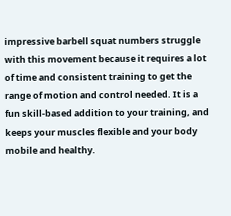impressive barbell squat numbers struggle with this movement because it requires a lot of time and consistent training to get the range of motion and control needed. It is a fun skill-based addition to your training, and keeps your muscles flexible and your body mobile and healthy.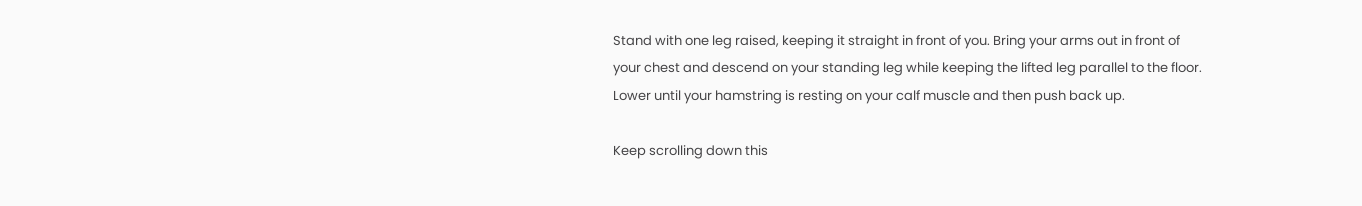Stand with one leg raised, keeping it straight in front of you. Bring your arms out in front of your chest and descend on your standing leg while keeping the lifted leg parallel to the floor. Lower until your hamstring is resting on your calf muscle and then push back up.

Keep scrolling down this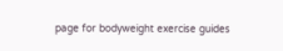page for bodyweight exercise guides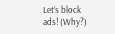Let’s block ads! (Why?)